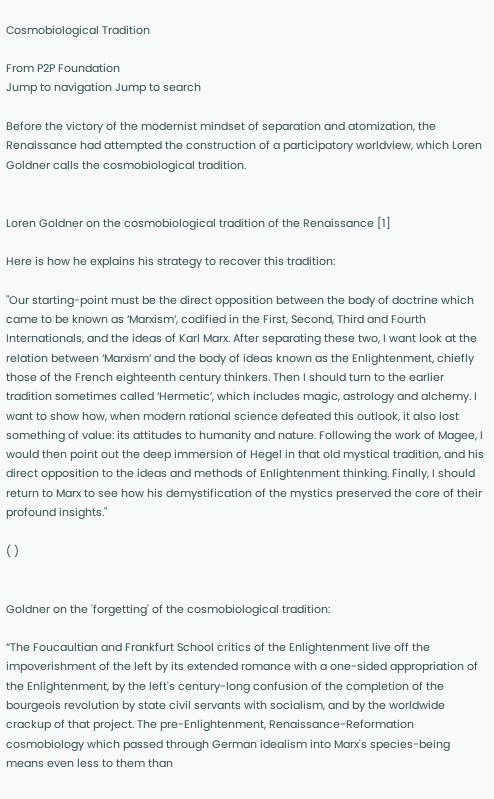Cosmobiological Tradition

From P2P Foundation
Jump to navigation Jump to search

Before the victory of the modernist mindset of separation and atomization, the Renaissance had attempted the construction of a participatory worldview, which Loren Goldner calls the cosmobiological tradition.


Loren Goldner on the cosmobiological tradition of the Renaissance [1]

Here is how he explains his strategy to recover this tradition:

"Our starting-point must be the direct opposition between the body of doctrine which came to be known as ‘Marxism’, codified in the First, Second, Third and Fourth Internationals, and the ideas of Karl Marx. After separating these two, I want look at the relation between ‘Marxism’ and the body of ideas known as the Enlightenment, chiefly those of the French eighteenth century thinkers. Then I should turn to the earlier tradition sometimes called ‘Hermetic’, which includes magic, astrology and alchemy. I want to show how, when modern rational science defeated this outlook, it also lost something of value: its attitudes to humanity and nature. Following the work of Magee, I would then point out the deep immersion of Hegel in that old mystical tradition, and his direct opposition to the ideas and methods of Enlightenment thinking. Finally, I should return to Marx to see how his demystification of the mystics preserved the core of their profound insights."

( )


Goldner on the 'forgetting' of the cosmobiological tradition:

“The Foucaultian and Frankfurt School critics of the Enlightenment live off the impoverishment of the left by its extended romance with a one-sided appropriation of the Enlightenment, by the left's century-long confusion of the completion of the bourgeois revolution by state civil servants with socialism, and by the worldwide crackup of that project. The pre-Enlightenment, Renaissance-Reformation cosmobiology which passed through German idealism into Marx's species-being means even less to them than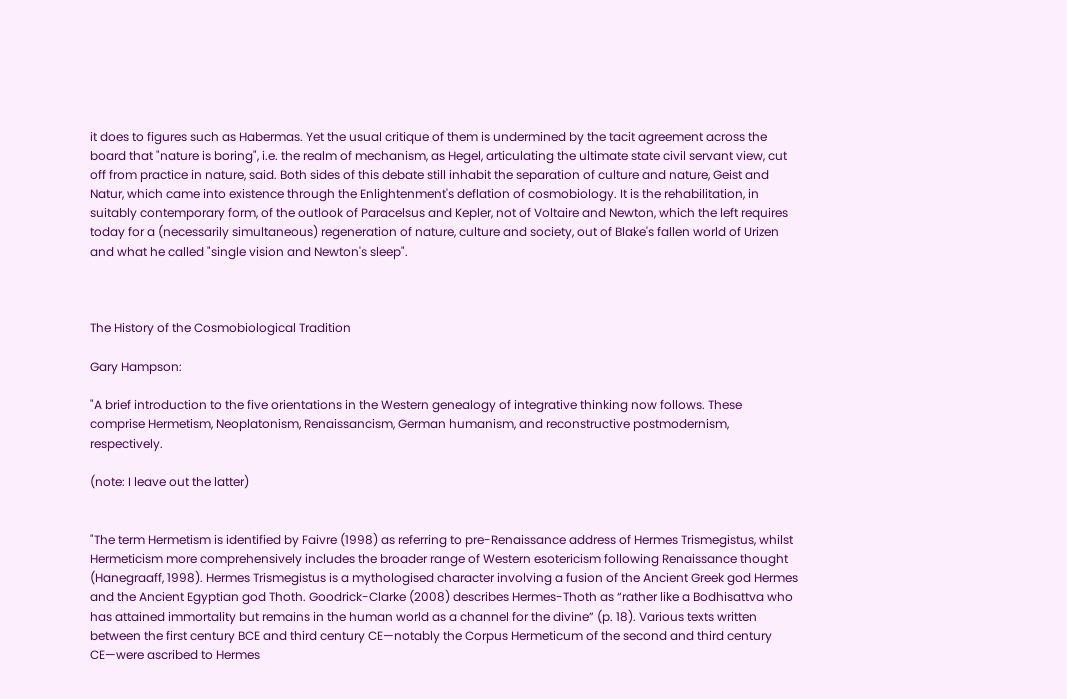it does to figures such as Habermas. Yet the usual critique of them is undermined by the tacit agreement across the board that "nature is boring", i.e. the realm of mechanism, as Hegel, articulating the ultimate state civil servant view, cut off from practice in nature, said. Both sides of this debate still inhabit the separation of culture and nature, Geist and Natur, which came into existence through the Enlightenment's deflation of cosmobiology. It is the rehabilitation, in suitably contemporary form, of the outlook of Paracelsus and Kepler, not of Voltaire and Newton, which the left requires today for a (necessarily simultaneous) regeneration of nature, culture and society, out of Blake's fallen world of Urizen and what he called "single vision and Newton's sleep".



The History of the Cosmobiological Tradition

Gary Hampson:

"A brief introduction to the five orientations in the Western genealogy of integrative thinking now follows. These comprise Hermetism, Neoplatonism, Renaissancism, German humanism, and reconstructive postmodernism, respectively.

(note: I leave out the latter)


"The term Hermetism is identified by Faivre (1998) as referring to pre-Renaissance address of Hermes Trismegistus, whilst Hermeticism more comprehensively includes the broader range of Western esotericism following Renaissance thought (Hanegraaff, 1998). Hermes Trismegistus is a mythologised character involving a fusion of the Ancient Greek god Hermes and the Ancient Egyptian god Thoth. Goodrick-Clarke (2008) describes Hermes-Thoth as “rather like a Bodhisattva who has attained immortality but remains in the human world as a channel for the divine” (p. 18). Various texts written between the first century BCE and third century CE—notably the Corpus Hermeticum of the second and third century CE—were ascribed to Hermes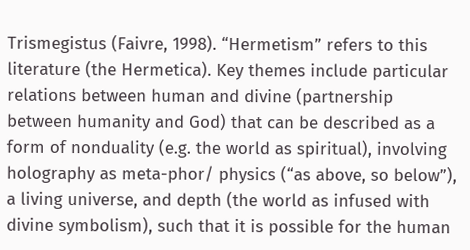Trismegistus (Faivre, 1998). “Hermetism” refers to this literature (the Hermetica). Key themes include particular relations between human and divine (partnership between humanity and God) that can be described as a form of nonduality (e.g. the world as spiritual), involving holography as meta-phor/ physics (“as above, so below”), a living universe, and depth (the world as infused with divine symbolism), such that it is possible for the human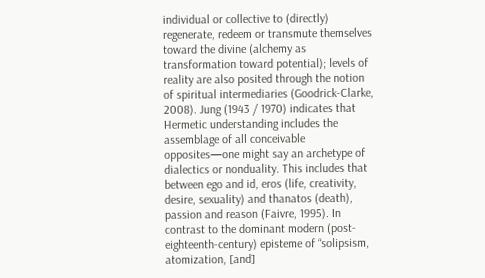individual or collective to (directly) regenerate, redeem or transmute themselves toward the divine (alchemy as transformation toward potential); levels of reality are also posited through the notion of spiritual intermediaries (Goodrick-Clarke, 2008). Jung (1943 / 1970) indicates that Hermetic understanding includes the assemblage of all conceivable opposites—one might say an archetype of dialectics or nonduality. This includes that between ego and id, eros (life, creativity, desire, sexuality) and thanatos (death), passion and reason (Faivre, 1995). In contrast to the dominant modern (post-eighteenth-century) episteme of “solipsism, atomization, [and]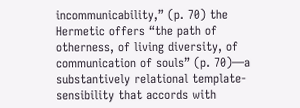incommunicability,” (p. 70) the Hermetic offers “the path of otherness, of living diversity, of communication of souls” (p. 70)—a substantively relational template-sensibility that accords with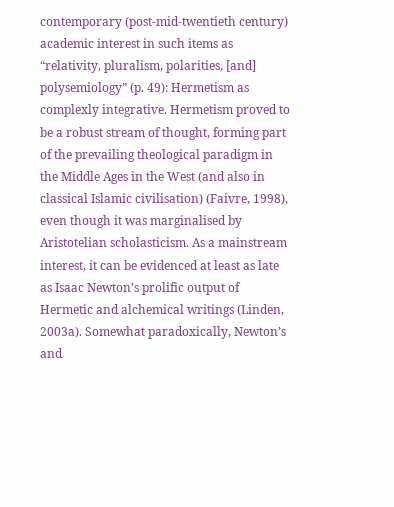contemporary (post-mid-twentieth century) academic interest in such items as “relativity, pluralism, polarities, [and] polysemiology” (p. 49): Hermetism as complexly integrative. Hermetism proved to be a robust stream of thought, forming part of the prevailing theological paradigm in the Middle Ages in the West (and also in classical Islamic civilisation) (Faivre, 1998), even though it was marginalised by Aristotelian scholasticism. As a mainstream interest, it can be evidenced at least as late as Isaac Newton’s prolific output of Hermetic and alchemical writings (Linden, 2003a). Somewhat paradoxically, Newton’s and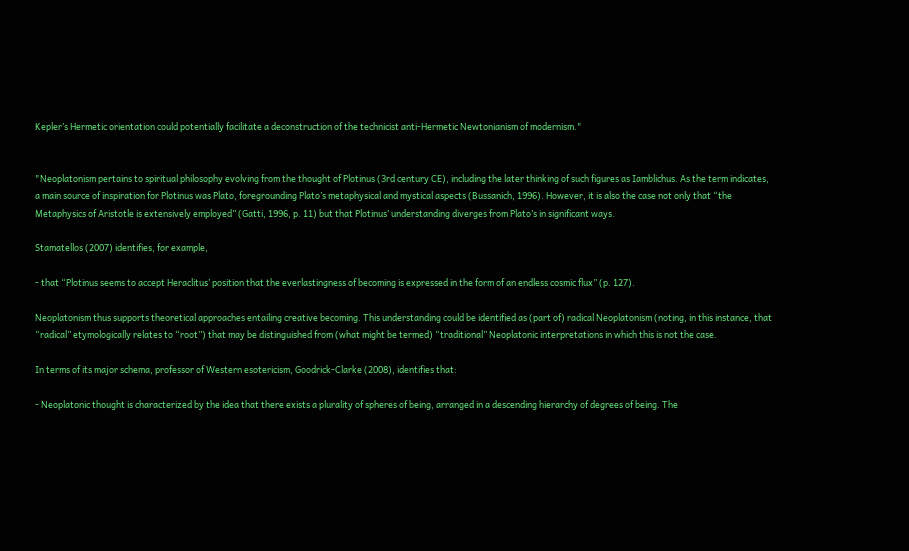Kepler’s Hermetic orientation could potentially facilitate a deconstruction of the technicist anti-Hermetic Newtonianism of modernism."


"Neoplatonism pertains to spiritual philosophy evolving from the thought of Plotinus (3rd century CE), including the later thinking of such figures as Iamblichus. As the term indicates, a main source of inspiration for Plotinus was Plato, foregrounding Plato’s metaphysical and mystical aspects (Bussanich, 1996). However, it is also the case not only that “the Metaphysics of Aristotle is extensively employed” (Gatti, 1996, p. 11) but that Plotinus’ understanding diverges from Plato’s in significant ways.

Stamatellos (2007) identifies, for example,

- that “Plotinus seems to accept Heraclitus’ position that the everlastingness of becoming is expressed in the form of an endless cosmic flux” (p. 127).

Neoplatonism thus supports theoretical approaches entailing creative becoming. This understanding could be identified as (part of) radical Neoplatonism (noting, in this instance, that “radical” etymologically relates to “root”) that may be distinguished from (what might be termed) “traditional” Neoplatonic interpretations in which this is not the case.

In terms of its major schema, professor of Western esotericism, Goodrick-Clarke (2008), identifies that:

- Neoplatonic thought is characterized by the idea that there exists a plurality of spheres of being, arranged in a descending hierarchy of degrees of being. The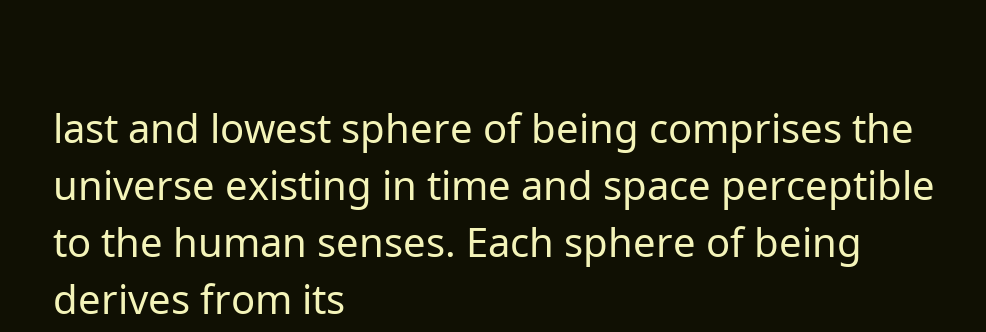last and lowest sphere of being comprises the universe existing in time and space perceptible to the human senses. Each sphere of being derives from its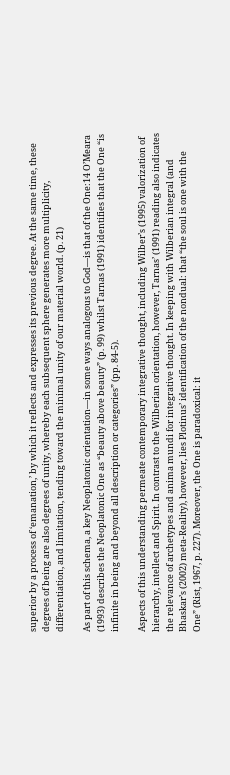superior by a process of ‘emanation,’ by which it reflects and expresses its previous degree. At the same time, these degrees of being are also degrees of unity, whereby each subsequent sphere generates more multiplicity, differentiation, and limitation, tending toward the minimal unity of our material world. (p. 21)

As part of this schema, a key Neoplatonic orientation—in some ways analogous to God—is that of the One:14 O’Meara (1993) describes the Neoplatonic One as “beauty above beauty” (p. 99) whilst Tarnas (1991) identifies that the One “is infinite in being and beyond all description or categories” (pp. 84-5).

Aspects of this understanding permeate contemporary integrative thought, including Wilber’s (1995) valorization of hierarchy, intellect and Spirit. In contrast to the Wilberian orientation, however, Tarnas’ (1991) reading also indicates the relevance of archetypes and anima mundi for integrative thought. In keeping with Wilberian integral (and Bhaskar’s (2002) meta-Reality), however, lies Plotinus’ identification of the nondual: that “the soul is one with the One” (Rist, 1967, p. 227). Moreover, the One is paradoxical: it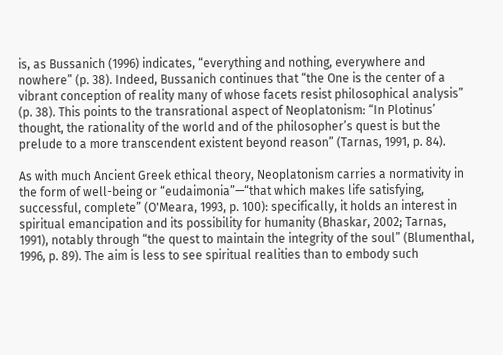is, as Bussanich (1996) indicates, “everything and nothing, everywhere and nowhere” (p. 38). Indeed, Bussanich continues that “the One is the center of a vibrant conception of reality many of whose facets resist philosophical analysis” (p. 38). This points to the transrational aspect of Neoplatonism: “In Plotinus’ thought, the rationality of the world and of the philosopher’s quest is but the prelude to a more transcendent existent beyond reason” (Tarnas, 1991, p. 84).

As with much Ancient Greek ethical theory, Neoplatonism carries a normativity in the form of well-being or “eudaimonia”—“that which makes life satisfying, successful, complete” (O'Meara, 1993, p. 100): specifically, it holds an interest in spiritual emancipation and its possibility for humanity (Bhaskar, 2002; Tarnas, 1991), notably through “the quest to maintain the integrity of the soul” (Blumenthal, 1996, p. 89). The aim is less to see spiritual realities than to embody such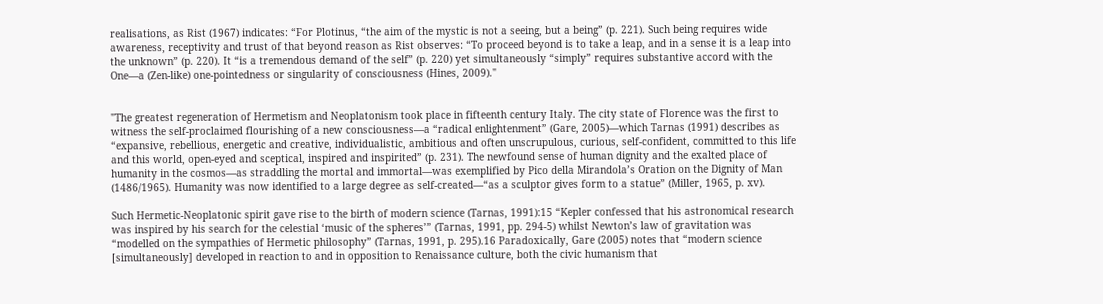realisations, as Rist (1967) indicates: “For Plotinus, “the aim of the mystic is not a seeing, but a being” (p. 221). Such being requires wide awareness, receptivity and trust of that beyond reason as Rist observes: “To proceed beyond is to take a leap, and in a sense it is a leap into the unknown” (p. 220). It “is a tremendous demand of the self” (p. 220) yet simultaneously “simply” requires substantive accord with the One—a (Zen-like) one-pointedness or singularity of consciousness (Hines, 2009)."


"The greatest regeneration of Hermetism and Neoplatonism took place in fifteenth century Italy. The city state of Florence was the first to witness the self-proclaimed flourishing of a new consciousness—a “radical enlightenment” (Gare, 2005)—which Tarnas (1991) describes as “expansive, rebellious, energetic and creative, individualistic, ambitious and often unscrupulous, curious, self-confident, committed to this life and this world, open-eyed and sceptical, inspired and inspirited” (p. 231). The newfound sense of human dignity and the exalted place of humanity in the cosmos—as straddling the mortal and immortal—was exemplified by Pico della Mirandola’s Oration on the Dignity of Man (1486/1965). Humanity was now identified to a large degree as self-created—“as a sculptor gives form to a statue” (Miller, 1965, p. xv).

Such Hermetic-Neoplatonic spirit gave rise to the birth of modern science (Tarnas, 1991):15 “Kepler confessed that his astronomical research was inspired by his search for the celestial ‘music of the spheres’” (Tarnas, 1991, pp. 294-5) whilst Newton’s law of gravitation was “modelled on the sympathies of Hermetic philosophy” (Tarnas, 1991, p. 295).16 Paradoxically, Gare (2005) notes that “modern science [simultaneously] developed in reaction to and in opposition to Renaissance culture, both the civic humanism that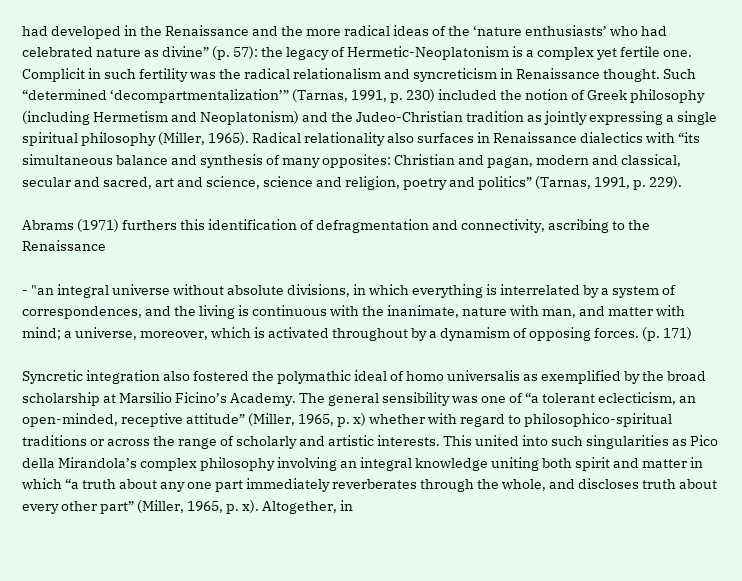had developed in the Renaissance and the more radical ideas of the ‘nature enthusiasts’ who had celebrated nature as divine” (p. 57): the legacy of Hermetic-Neoplatonism is a complex yet fertile one. Complicit in such fertility was the radical relationalism and syncreticism in Renaissance thought. Such “determined ‘decompartmentalization’” (Tarnas, 1991, p. 230) included the notion of Greek philosophy (including Hermetism and Neoplatonism) and the Judeo-Christian tradition as jointly expressing a single spiritual philosophy (Miller, 1965). Radical relationality also surfaces in Renaissance dialectics with “its simultaneous balance and synthesis of many opposites: Christian and pagan, modern and classical, secular and sacred, art and science, science and religion, poetry and politics” (Tarnas, 1991, p. 229).

Abrams (1971) furthers this identification of defragmentation and connectivity, ascribing to the Renaissance

- "an integral universe without absolute divisions, in which everything is interrelated by a system of correspondences, and the living is continuous with the inanimate, nature with man, and matter with mind; a universe, moreover, which is activated throughout by a dynamism of opposing forces. (p. 171)

Syncretic integration also fostered the polymathic ideal of homo universalis as exemplified by the broad scholarship at Marsilio Ficino’s Academy. The general sensibility was one of “a tolerant eclecticism, an open-minded, receptive attitude” (Miller, 1965, p. x) whether with regard to philosophico-spiritual traditions or across the range of scholarly and artistic interests. This united into such singularities as Pico della Mirandola’s complex philosophy involving an integral knowledge uniting both spirit and matter in which “a truth about any one part immediately reverberates through the whole, and discloses truth about every other part” (Miller, 1965, p. x). Altogether, in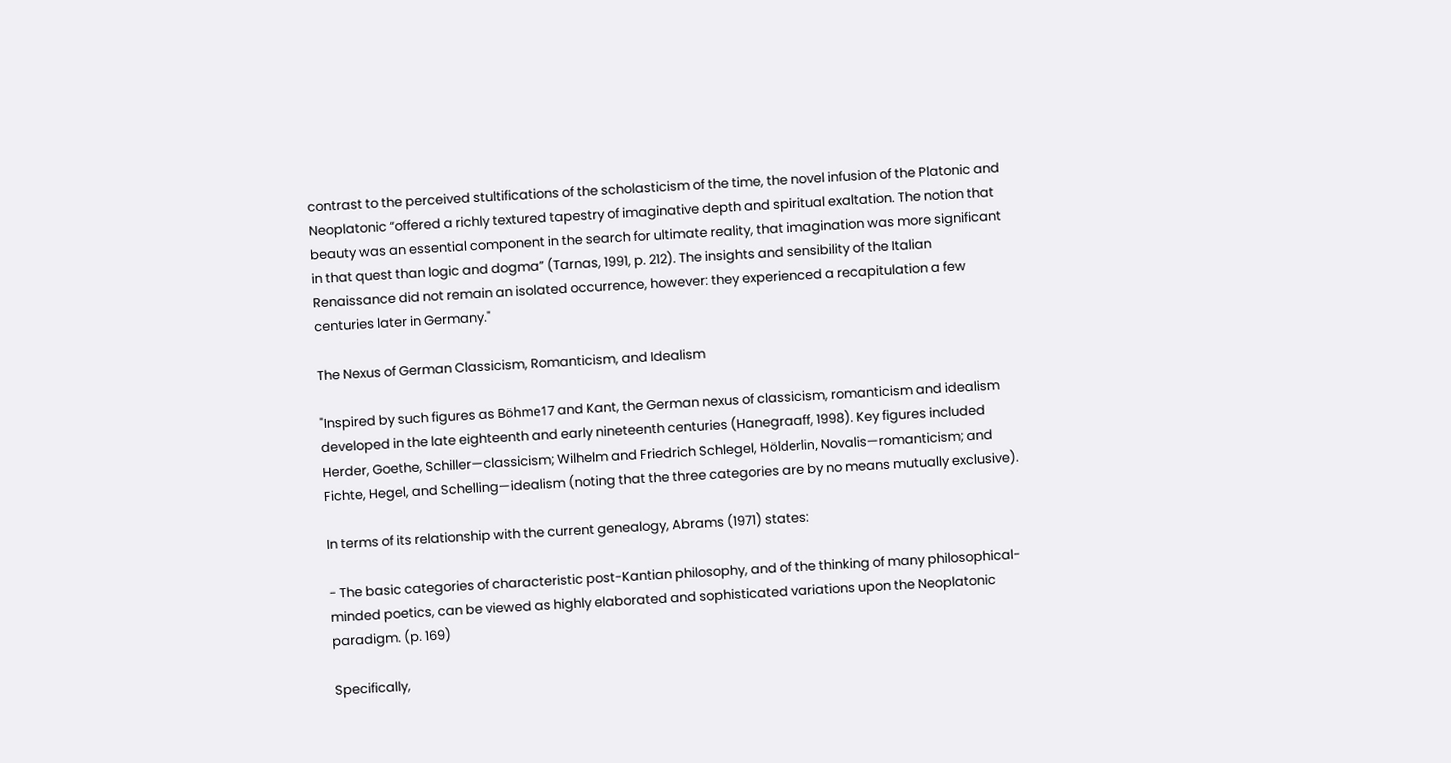contrast to the perceived stultifications of the scholasticism of the time, the novel infusion of the Platonic and Neoplatonic “offered a richly textured tapestry of imaginative depth and spiritual exaltation. The notion that beauty was an essential component in the search for ultimate reality, that imagination was more significant in that quest than logic and dogma” (Tarnas, 1991, p. 212). The insights and sensibility of the Italian Renaissance did not remain an isolated occurrence, however: they experienced a recapitulation a few centuries later in Germany."

The Nexus of German Classicism, Romanticism, and Idealism

"Inspired by such figures as Böhme17 and Kant, the German nexus of classicism, romanticism and idealism developed in the late eighteenth and early nineteenth centuries (Hanegraaff, 1998). Key figures included Herder, Goethe, Schiller—classicism; Wilhelm and Friedrich Schlegel, Hölderlin, Novalis—romanticism; and Fichte, Hegel, and Schelling—idealism (noting that the three categories are by no means mutually exclusive).

In terms of its relationship with the current genealogy, Abrams (1971) states:

- The basic categories of characteristic post-Kantian philosophy, and of the thinking of many philosophical-minded poetics, can be viewed as highly elaborated and sophisticated variations upon the Neoplatonic paradigm. (p. 169)

Specifically,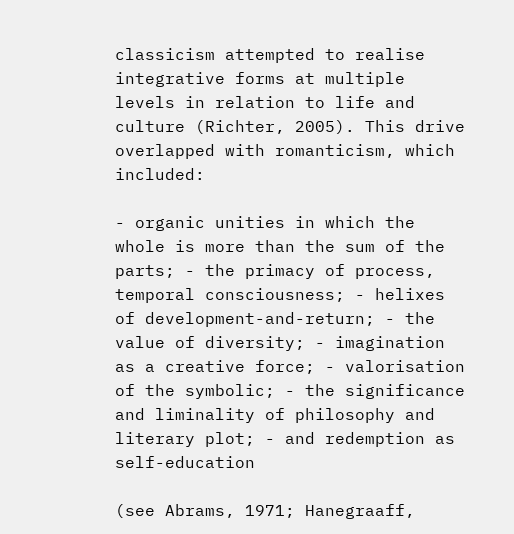classicism attempted to realise integrative forms at multiple levels in relation to life and culture (Richter, 2005). This drive overlapped with romanticism, which included:

- organic unities in which the whole is more than the sum of the parts; - the primacy of process, temporal consciousness; - helixes of development-and-return; - the value of diversity; - imagination as a creative force; - valorisation of the symbolic; - the significance and liminality of philosophy and literary plot; - and redemption as self-education

(see Abrams, 1971; Hanegraaff,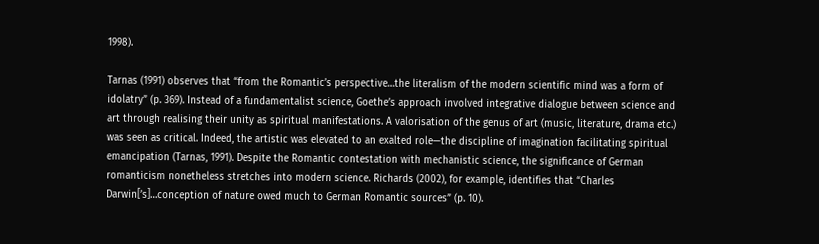1998).

Tarnas (1991) observes that “from the Romantic’s perspective…the literalism of the modern scientific mind was a form of idolatry” (p. 369). Instead of a fundamentalist science, Goethe’s approach involved integrative dialogue between science and art through realising their unity as spiritual manifestations. A valorisation of the genus of art (music, literature, drama etc.) was seen as critical. Indeed, the artistic was elevated to an exalted role—the discipline of imagination facilitating spiritual emancipation (Tarnas, 1991). Despite the Romantic contestation with mechanistic science, the significance of German romanticism nonetheless stretches into modern science. Richards (2002), for example, identifies that “Charles Darwin[’s]…conception of nature owed much to German Romantic sources” (p. 10).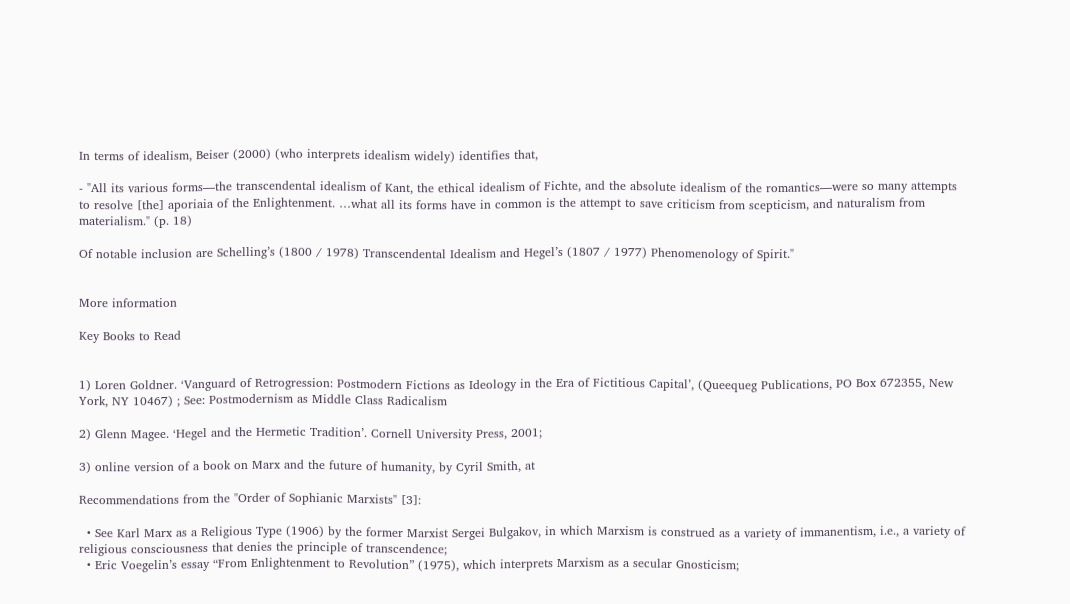In terms of idealism, Beiser (2000) (who interprets idealism widely) identifies that,

- "All its various forms—the transcendental idealism of Kant, the ethical idealism of Fichte, and the absolute idealism of the romantics—were so many attempts to resolve [the] aporiaia of the Enlightenment. …what all its forms have in common is the attempt to save criticism from scepticism, and naturalism from materialism." (p. 18)

Of notable inclusion are Schelling’s (1800 / 1978) Transcendental Idealism and Hegel’s (1807 / 1977) Phenomenology of Spirit."


More information

Key Books to Read


1) Loren Goldner. ‘Vanguard of Retrogression: Postmodern Fictions as Ideology in the Era of Fictitious Capital’, (Queequeg Publications, PO Box 672355, New York, NY 10467) ; See: Postmodernism as Middle Class Radicalism

2) Glenn Magee. ‘Hegel and the Hermetic Tradition’. Cornell University Press, 2001;

3) online version of a book on Marx and the future of humanity, by Cyril Smith, at

Recommendations from the "Order of Sophianic Marxists" [3]:

  • See Karl Marx as a Religious Type (1906) by the former Marxist Sergei Bulgakov, in which Marxism is construed as a variety of immanentism, i.e., a variety of religious consciousness that denies the principle of transcendence;
  • Eric Voegelin’s essay “From Enlightenment to Revolution” (1975), which interprets Marxism as a secular Gnosticism;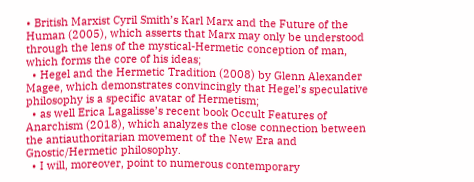• British Marxist Cyril Smith’s Karl Marx and the Future of the Human (2005), which asserts that Marx may only be understood through the lens of the mystical-Hermetic conception of man, which forms the core of his ideas;
  • Hegel and the Hermetic Tradition (2008) by Glenn Alexander Magee, which demonstrates convincingly that Hegel’s speculative philosophy is a specific avatar of Hermetism;
  • as well Erica Lagalisse’s recent book Occult Features of Anarchism (2018), which analyzes the close connection between the antiauthoritarian movement of the New Era and Gnostic/Hermetic philosophy.
  • I will, moreover, point to numerous contemporary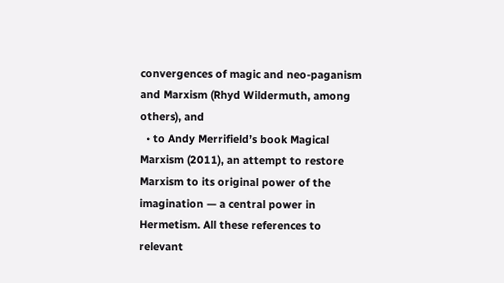convergences of magic and neo-paganism and Marxism (Rhyd Wildermuth, among others), and
  • to Andy Merrifield’s book Magical Marxism (2011), an attempt to restore Marxism to its original power of the imagination — a central power in Hermetism. All these references to relevant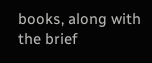books, along with the brief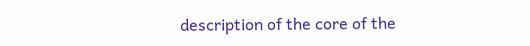description of the core of the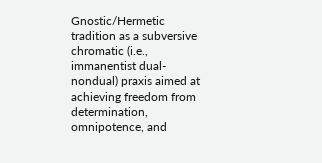Gnostic/Hermetic tradition as a subversive chromatic (i.e., immanentist dual-nondual) praxis aimed at achieving freedom from determination, omnipotence, and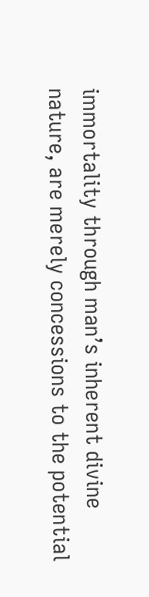immortality through man’s inherent divine nature, are merely concessions to the potential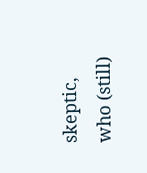skeptic, who (still)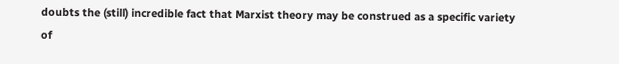doubts the (still) incredible fact that Marxist theory may be construed as a specific variety of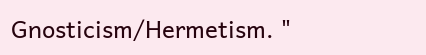Gnosticism/Hermetism. "